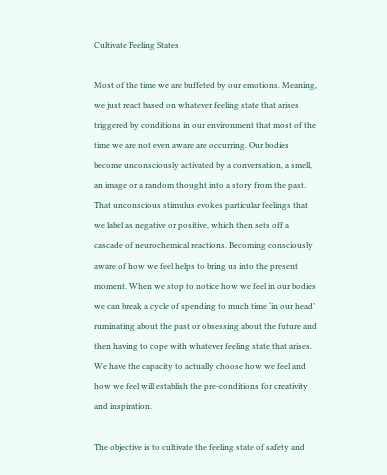Cultivate Feeling States

Most of the time we are buffeted by our emotions. Meaning, we just react based on whatever feeling state that arises triggered by conditions in our environment that most of the time we are not even aware are occurring. Our bodies become unconsciously activated by a conversation, a smell, an image or a random thought into a story from the past. That unconscious stimulus evokes particular feelings that we label as negative or positive, which then sets off a cascade of neurochemical reactions. Becoming consciously aware of how we feel helps to bring us into the present moment. When we stop to notice how we feel in our bodies we can break a cycle of spending to much time ‘in our head’ ruminating about the past or obsessing about the future and then having to cope with whatever feeling state that arises. We have the capacity to actually choose how we feel and how we feel will establish the pre-conditions for creativity and inspiration.

The objective is to cultivate the feeling state of safety and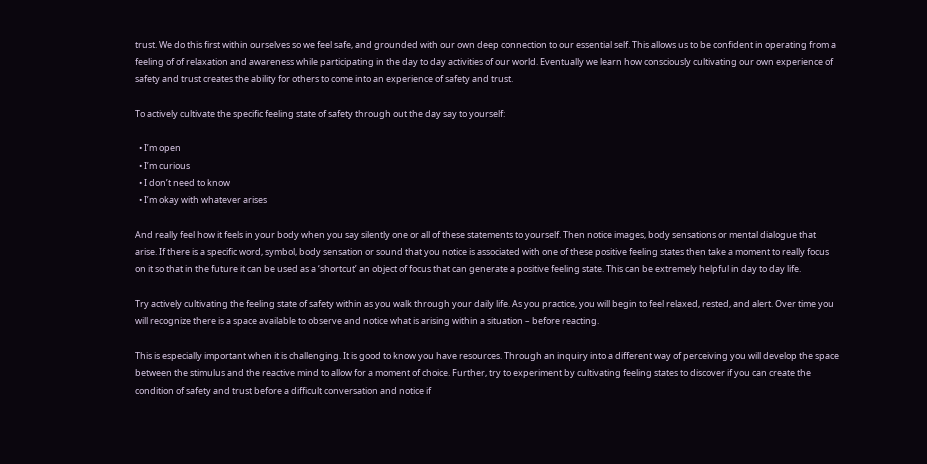trust. We do this first within ourselves so we feel safe, and grounded with our own deep connection to our essential self. This allows us to be confident in operating from a feeling of of relaxation and awareness while participating in the day to day activities of our world. Eventually we learn how consciously cultivating our own experience of safety and trust creates the ability for others to come into an experience of safety and trust.

To actively cultivate the specific feeling state of safety through out the day say to yourself:

  • I’m open
  • I’m curious
  • I don’t need to know
  • I’m okay with whatever arises

And really feel how it feels in your body when you say silently one or all of these statements to yourself. Then notice images, body sensations or mental dialogue that arise. If there is a specific word, symbol, body sensation or sound that you notice is associated with one of these positive feeling states then take a moment to really focus on it so that in the future it can be used as a ‘shortcut’ an object of focus that can generate a positive feeling state. This can be extremely helpful in day to day life.

Try actively cultivating the feeling state of safety within as you walk through your daily life. As you practice, you will begin to feel relaxed, rested, and alert. Over time you will recognize there is a space available to observe and notice what is arising within a situation – before reacting.

This is especially important when it is challenging. It is good to know you have resources. Through an inquiry into a different way of perceiving you will develop the space between the stimulus and the reactive mind to allow for a moment of choice. Further, try to experiment by cultivating feeling states to discover if you can create the condition of safety and trust before a difficult conversation and notice if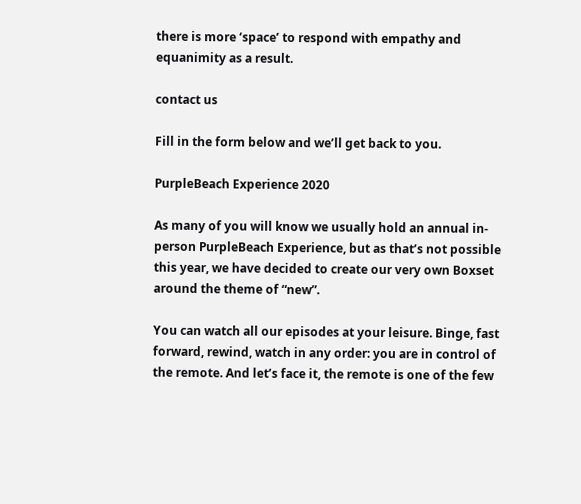there is more ‘space’ to respond with empathy and equanimity as a result.

contact us

Fill in the form below and we’ll get back to you.

PurpleBeach Experience 2020

As many of you will know we usually hold an annual in-person PurpleBeach Experience, but as that’s not possible this year, we have decided to create our very own Boxset around the theme of “new”.

You can watch all our episodes at your leisure. Binge, fast forward, rewind, watch in any order: you are in control of the remote. And let’s face it, the remote is one of the few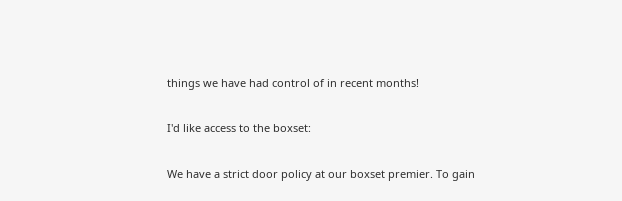things we have had control of in recent months!

I'd like access to the boxset:

We have a strict door policy at our boxset premier. To gain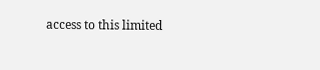access to this limited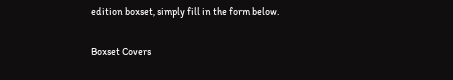edition boxset, simply fill in the form below.

Boxset Covers